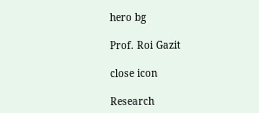hero bg

Prof. Roi Gazit

close icon

Research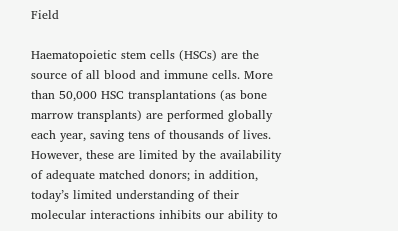Field

Haematopoietic stem cells (HSCs) are the source of all blood and immune cells. More than 50,000 HSC transplantations (as bone marrow transplants) are performed globally each year, saving tens of thousands of lives. However, these are limited by the availability of adequate matched donors; in addition, today’s limited understanding of their molecular interactions inhibits our ability to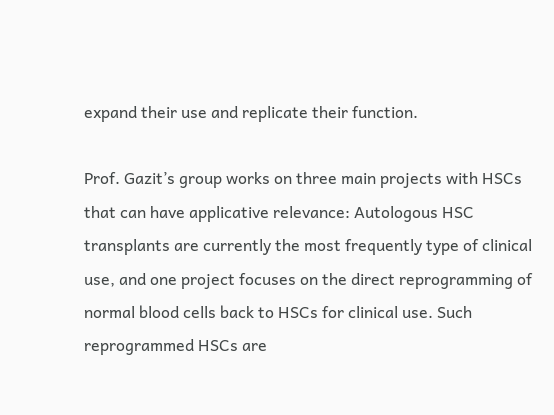expand their use and replicate their function.

Prof. Gazit’s group works on three main projects with HSCs that can have applicative relevance: Autologous HSC transplants are currently the most frequently type of clinical use, and one project focuses on the direct reprogramming of normal blood cells back to HSCs for clinical use. Such reprogrammed HSCs are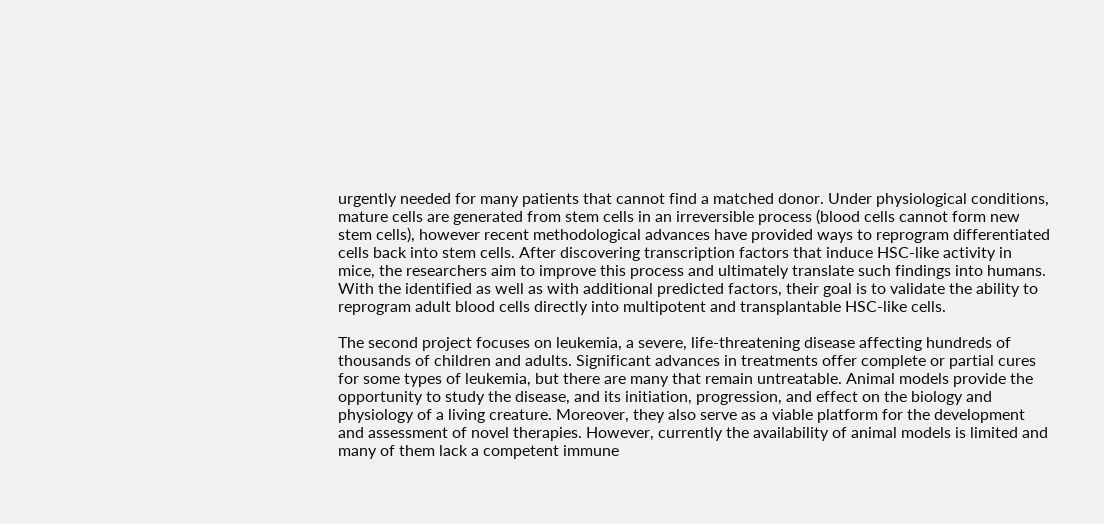urgently needed for many patients that cannot find a matched donor. Under physiological conditions, mature cells are generated from stem cells in an irreversible process (blood cells cannot form new stem cells), however recent methodological advances have provided ways to reprogram differentiated cells back into stem cells. After discovering transcription factors that induce HSC-like activity in mice, the researchers aim to improve this process and ultimately translate such findings into humans. With the identified as well as with additional predicted factors, their goal is to validate the ability to reprogram adult blood cells directly into multipotent and transplantable HSC-like cells.

The second project focuses on leukemia, a severe, life-threatening disease affecting hundreds of thousands of children and adults. Significant advances in treatments offer complete or partial cures for some types of leukemia, but there are many that remain untreatable. Animal models provide the opportunity to study the disease, and its initiation, progression, and effect on the biology and physiology of a living creature. Moreover, they also serve as a viable platform for the development and assessment of novel therapies. However, currently the availability of animal models is limited and many of them lack a competent immune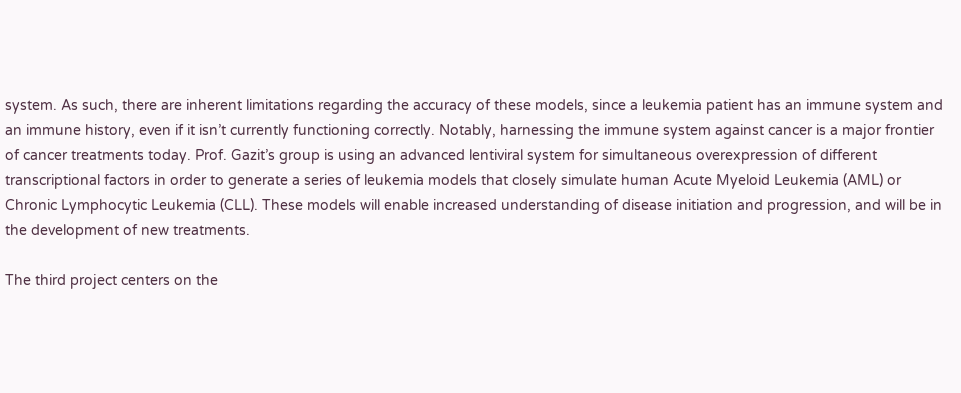system. As such, there are inherent limitations regarding the accuracy of these models, since a leukemia patient has an immune system and an immune history, even if it isn’t currently functioning correctly. Notably, harnessing the immune system against cancer is a major frontier of cancer treatments today. Prof. Gazit’s group is using an advanced lentiviral system for simultaneous overexpression of different transcriptional factors in order to generate a series of leukemia models that closely simulate human Acute Myeloid Leukemia (AML) or Chronic Lymphocytic Leukemia (CLL). These models will enable increased understanding of disease initiation and progression, and will be in the development of new treatments.

The third project centers on the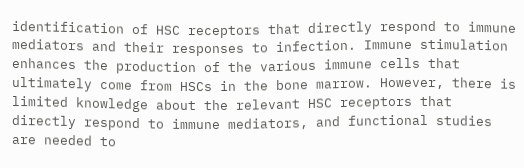identification of HSC receptors that directly respond to immune mediators and their responses to infection. Immune stimulation enhances the production of the various immune cells that ultimately come from HSCs in the bone marrow. However, there is limited knowledge about the relevant HSC receptors that directly respond to immune mediators, and functional studies are needed to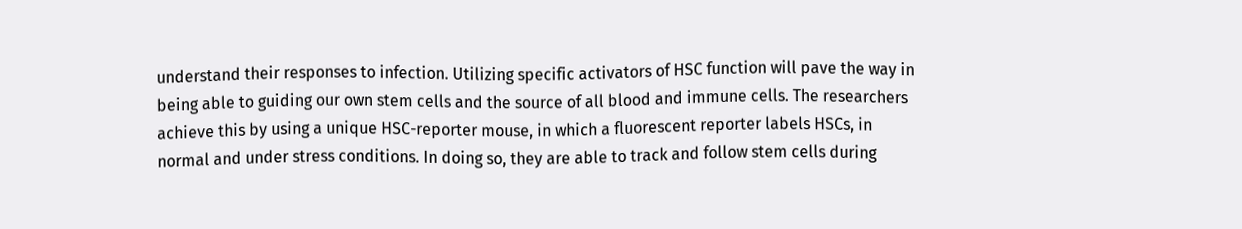understand their responses to infection. Utilizing specific activators of HSC function will pave the way in being able to guiding our own stem cells and the source of all blood and immune cells. The researchers achieve this by using a unique HSC-reporter mouse, in which a fluorescent reporter labels HSCs, in normal and under stress conditions. In doing so, they are able to track and follow stem cells during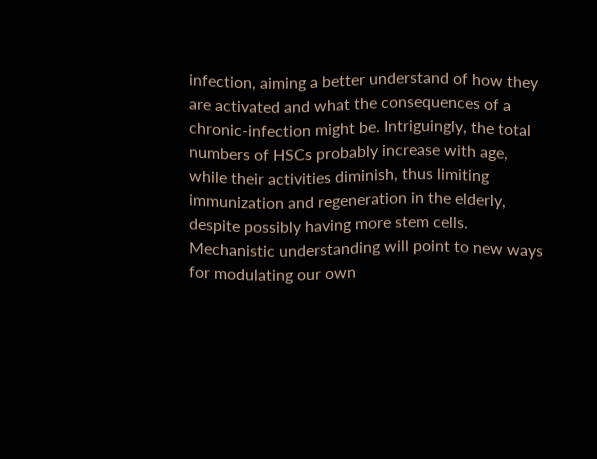infection, aiming a better understand of how they are activated and what the consequences of a chronic-infection might be. Intriguingly, the total numbers of HSCs probably increase with age, while their activities diminish, thus limiting immunization and regeneration in the elderly, despite possibly having more stem cells. Mechanistic understanding will point to new ways for modulating our own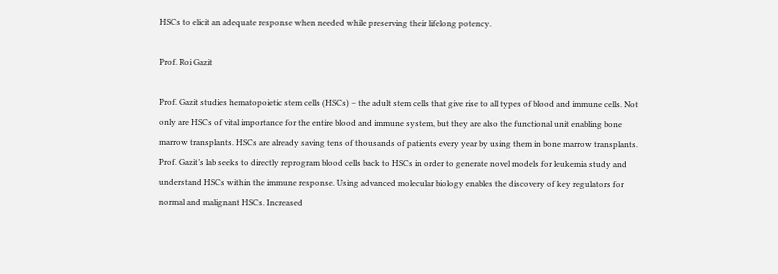HSCs to elicit an adequate response when needed while preserving their lifelong potency.

Prof. Roi Gazit

Prof. Gazit studies hematopoietic stem cells (HSCs) – the adult stem cells that give rise to all types of blood and immune cells. Not only are HSCs of vital importance for the entire blood and immune system, but they are also the functional unit enabling bone marrow transplants. HSCs are already saving tens of thousands of patients every year by using them in bone marrow transplants. Prof. Gazit’s lab seeks to directly reprogram blood cells back to HSCs in order to generate novel models for leukemia study and understand HSCs within the immune response. Using advanced molecular biology enables the discovery of key regulators for normal and malignant HSCs. Increased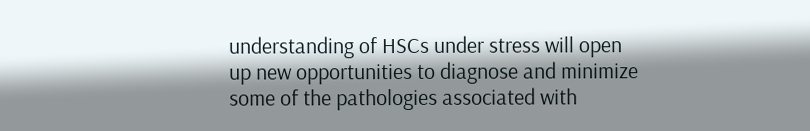understanding of HSCs under stress will open up new opportunities to diagnose and minimize some of the pathologies associated with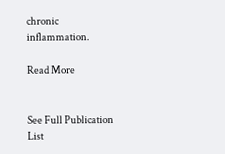chronic inflammation.

Read More


See Full Publication List